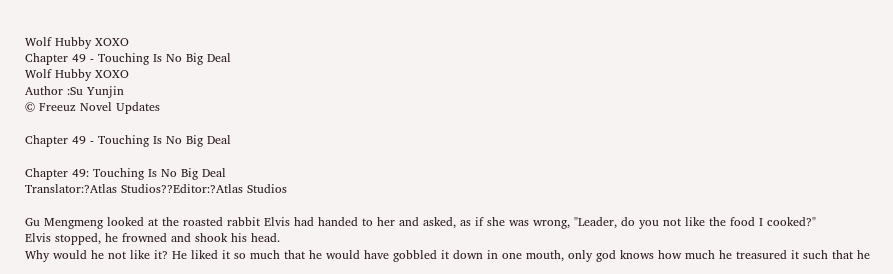Wolf Hubby XOXO
Chapter 49 - Touching Is No Big Deal
Wolf Hubby XOXO
Author :Su Yunjin
© Freeuz Novel Updates

Chapter 49 - Touching Is No Big Deal

Chapter 49: Touching Is No Big Deal
Translator:?Atlas Studios??Editor:?Atlas Studios

Gu Mengmeng looked at the roasted rabbit Elvis had handed to her and asked, as if she was wrong, "Leader, do you not like the food I cooked?"
Elvis stopped, he frowned and shook his head.
Why would he not like it? He liked it so much that he would have gobbled it down in one mouth, only god knows how much he treasured it such that he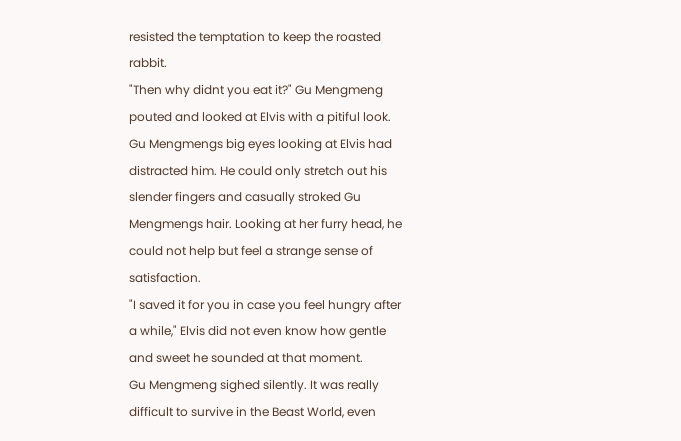resisted the temptation to keep the roasted rabbit.
"Then why didnt you eat it?" Gu Mengmeng pouted and looked at Elvis with a pitiful look.
Gu Mengmengs big eyes looking at Elvis had distracted him. He could only stretch out his slender fingers and casually stroked Gu Mengmengs hair. Looking at her furry head, he could not help but feel a strange sense of satisfaction.
"I saved it for you in case you feel hungry after a while," Elvis did not even know how gentle and sweet he sounded at that moment.
Gu Mengmeng sighed silently. It was really difficult to survive in the Beast World, even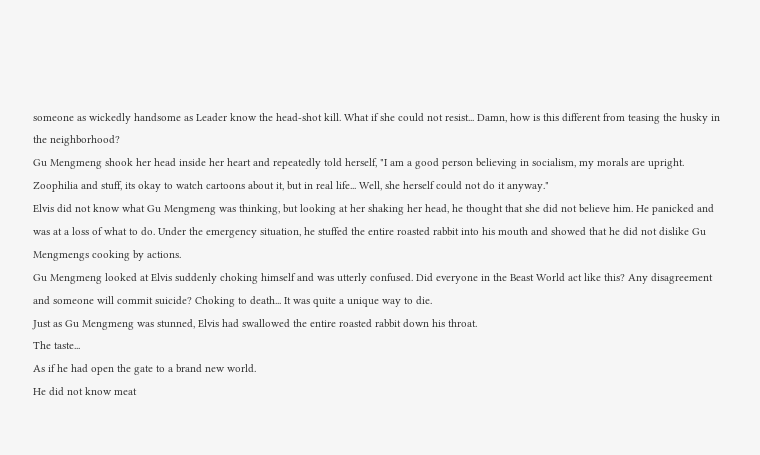someone as wickedly handsome as Leader know the head-shot kill. What if she could not resist... Damn, how is this different from teasing the husky in the neighborhood?
Gu Mengmeng shook her head inside her heart and repeatedly told herself, "I am a good person believing in socialism, my morals are upright. Zoophilia and stuff, its okay to watch cartoons about it, but in real life... Well, she herself could not do it anyway."
Elvis did not know what Gu Mengmeng was thinking, but looking at her shaking her head, he thought that she did not believe him. He panicked and was at a loss of what to do. Under the emergency situation, he stuffed the entire roasted rabbit into his mouth and showed that he did not dislike Gu Mengmengs cooking by actions.
Gu Mengmeng looked at Elvis suddenly choking himself and was utterly confused. Did everyone in the Beast World act like this? Any disagreement and someone will commit suicide? Choking to death... It was quite a unique way to die.
Just as Gu Mengmeng was stunned, Elvis had swallowed the entire roasted rabbit down his throat.
The taste...
As if he had open the gate to a brand new world.
He did not know meat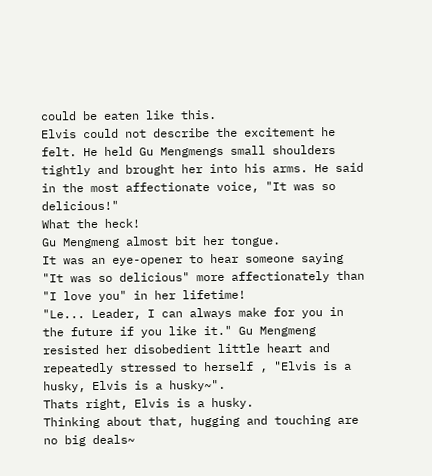could be eaten like this.
Elvis could not describe the excitement he felt. He held Gu Mengmengs small shoulders tightly and brought her into his arms. He said in the most affectionate voice, "It was so delicious!"
What the heck!
Gu Mengmeng almost bit her tongue.
It was an eye-opener to hear someone saying "It was so delicious" more affectionately than "I love you" in her lifetime!
"Le... Leader, I can always make for you in the future if you like it." Gu Mengmeng resisted her disobedient little heart and repeatedly stressed to herself , "Elvis is a husky, Elvis is a husky~".
Thats right, Elvis is a husky.
Thinking about that, hugging and touching are no big deals~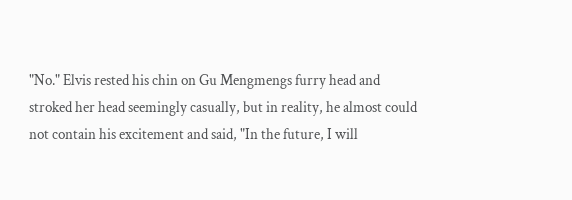"No." Elvis rested his chin on Gu Mengmengs furry head and stroked her head seemingly casually, but in reality, he almost could not contain his excitement and said, "In the future, I will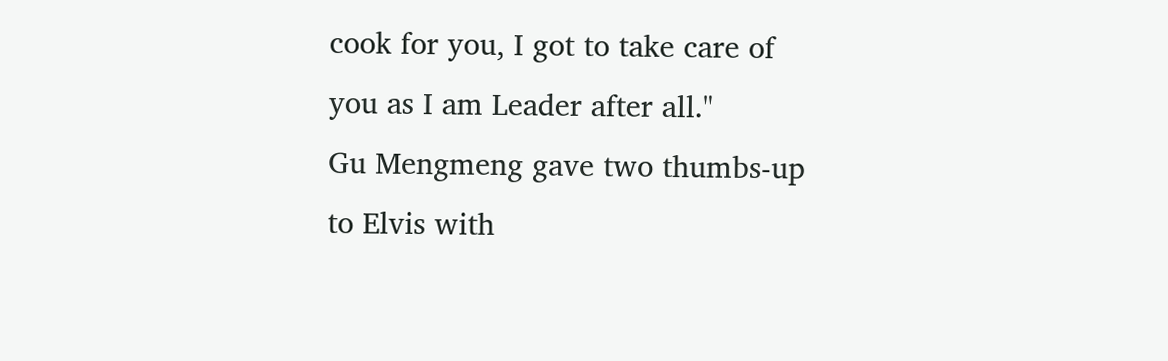cook for you, I got to take care of you as I am Leader after all."
Gu Mengmeng gave two thumbs-up to Elvis with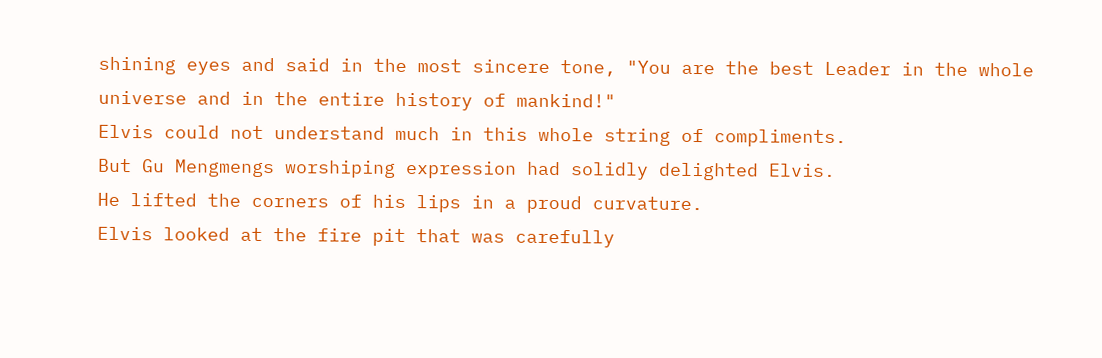shining eyes and said in the most sincere tone, "You are the best Leader in the whole universe and in the entire history of mankind!"
Elvis could not understand much in this whole string of compliments.
But Gu Mengmengs worshiping expression had solidly delighted Elvis.
He lifted the corners of his lips in a proud curvature.
Elvis looked at the fire pit that was carefully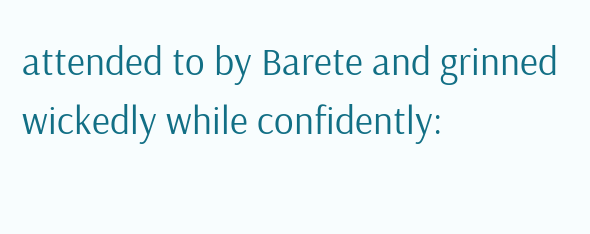attended to by Barete and grinned wickedly while confidently: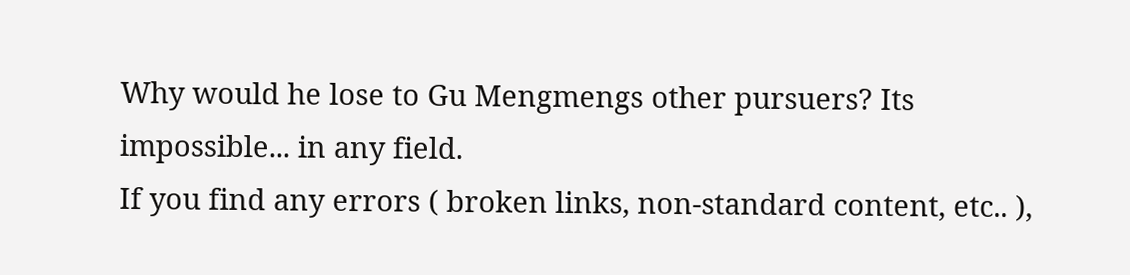Why would he lose to Gu Mengmengs other pursuers? Its impossible... in any field.
If you find any errors ( broken links, non-standard content, etc.. ),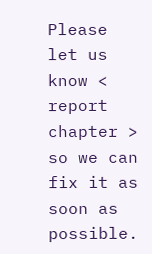Please let us know < report chapter > so we can fix it as soon as possible.